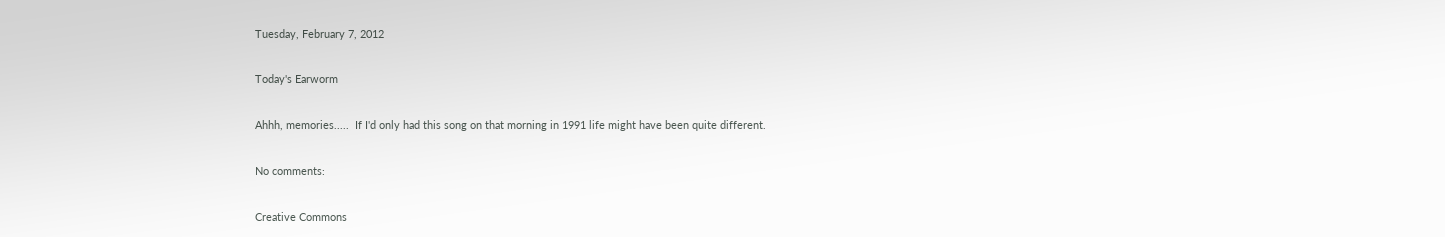Tuesday, February 7, 2012

Today's Earworm

Ahhh, memories.....  If I'd only had this song on that morning in 1991 life might have been quite different.

No comments:

Creative Commons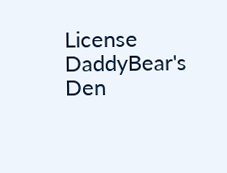License
DaddyBear's Den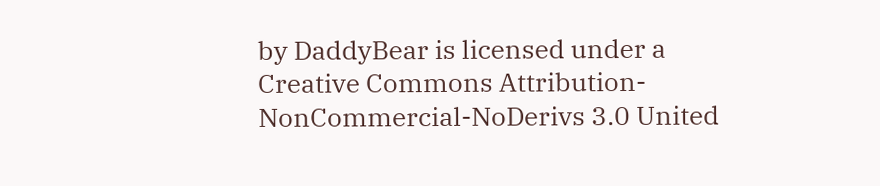by DaddyBear is licensed under a Creative Commons Attribution-NonCommercial-NoDerivs 3.0 United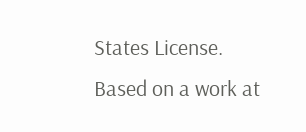States License.
Based on a work at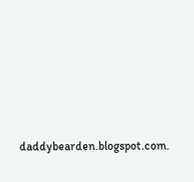daddybearden.blogspot.com.